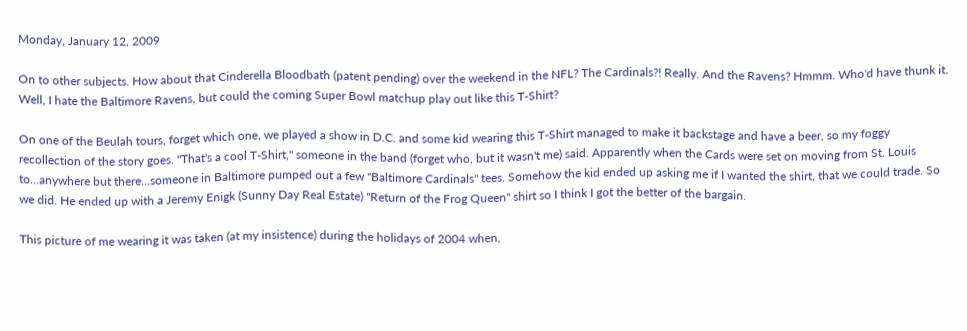Monday, January 12, 2009

On to other subjects. How about that Cinderella Bloodbath (patent pending) over the weekend in the NFL? The Cardinals?! Really. And the Ravens? Hmmm. Who'd have thunk it. Well, I hate the Baltimore Ravens, but could the coming Super Bowl matchup play out like this T-Shirt?

On one of the Beulah tours, forget which one, we played a show in D.C. and some kid wearing this T-Shirt managed to make it backstage and have a beer, so my foggy recollection of the story goes. "That's a cool T-Shirt," someone in the band (forget who, but it wasn't me) said. Apparently when the Cards were set on moving from St. Louis to...anywhere but there...someone in Baltimore pumped out a few "Baltimore Cardinals" tees. Somehow the kid ended up asking me if I wanted the shirt, that we could trade. So we did. He ended up with a Jeremy Enigk (Sunny Day Real Estate) "Return of the Frog Queen" shirt so I think I got the better of the bargain.

This picture of me wearing it was taken (at my insistence) during the holidays of 2004 when,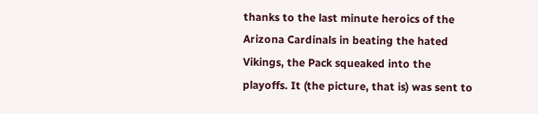thanks to the last minute heroics of the Arizona Cardinals in beating the hated Vikings, the Pack squeaked into the playoffs. It (the picture, that is) was sent to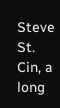Steve St. Cin, a long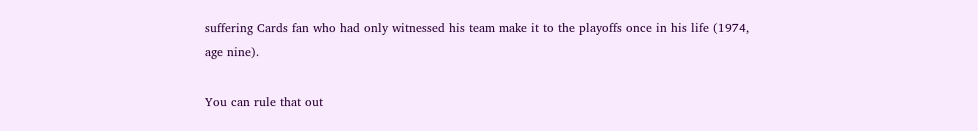suffering Cards fan who had only witnessed his team make it to the playoffs once in his life (1974, age nine).

You can rule that out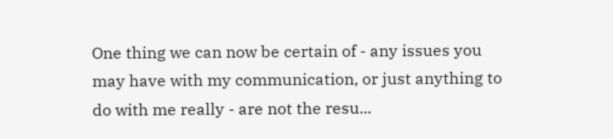One thing we can now be certain of - any issues you may have with my communication, or just anything to do with me really - are not the resu...